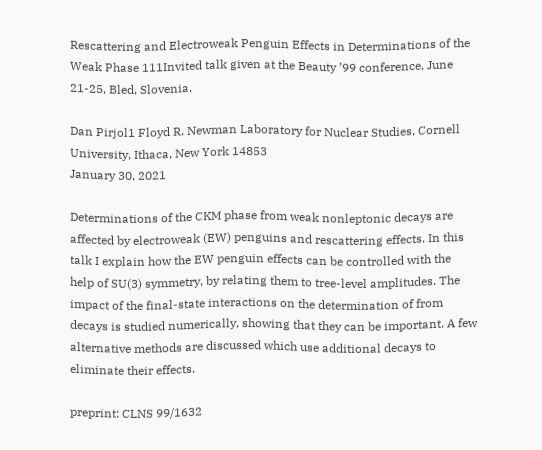Rescattering and Electroweak Penguin Effects in Determinations of the Weak Phase 111Invited talk given at the Beauty ’99 conference, June 21-25, Bled, Slovenia.

Dan Pirjol1 Floyd R. Newman Laboratory for Nuclear Studies, Cornell University, Ithaca, New York 14853
January 30, 2021

Determinations of the CKM phase from weak nonleptonic decays are affected by electroweak (EW) penguins and rescattering effects. In this talk I explain how the EW penguin effects can be controlled with the help of SU(3) symmetry, by relating them to tree-level amplitudes. The impact of the final-state interactions on the determination of from decays is studied numerically, showing that they can be important. A few alternative methods are discussed which use additional decays to eliminate their effects.

preprint: CLNS 99/1632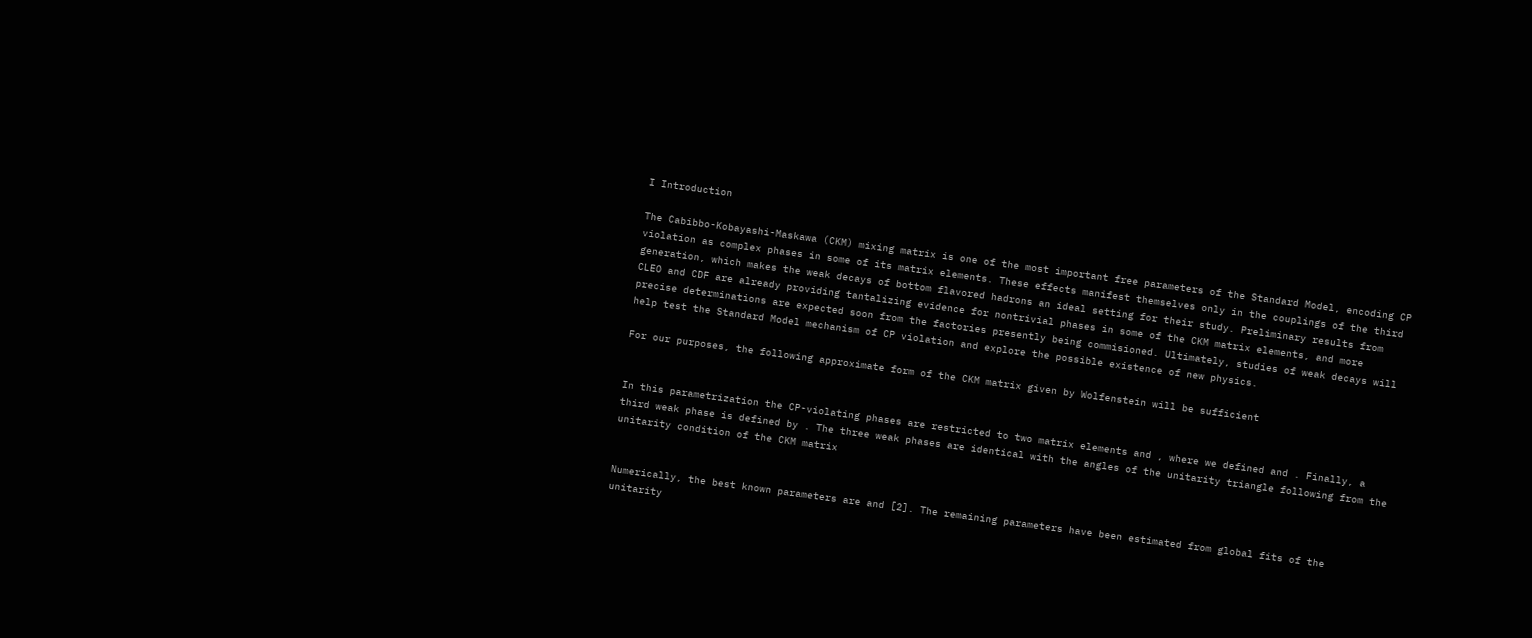I Introduction

The Cabibbo-Kobayashi-Maskawa (CKM) mixing matrix is one of the most important free parameters of the Standard Model, encoding CP violation as complex phases in some of its matrix elements. These effects manifest themselves only in the couplings of the third generation, which makes the weak decays of bottom flavored hadrons an ideal setting for their study. Preliminary results from CLEO and CDF are already providing tantalizing evidence for nontrivial phases in some of the CKM matrix elements, and more precise determinations are expected soon from the factories presently being commisioned. Ultimately, studies of weak decays will help test the Standard Model mechanism of CP violation and explore the possible existence of new physics.

For our purposes, the following approximate form of the CKM matrix given by Wolfenstein will be sufficient


In this parametrization the CP-violating phases are restricted to two matrix elements and , where we defined and . Finally, a third weak phase is defined by . The three weak phases are identical with the angles of the unitarity triangle following from the unitarity condition of the CKM matrix


Numerically, the best known parameters are and [2]. The remaining parameters have been estimated from global fits of the unitarity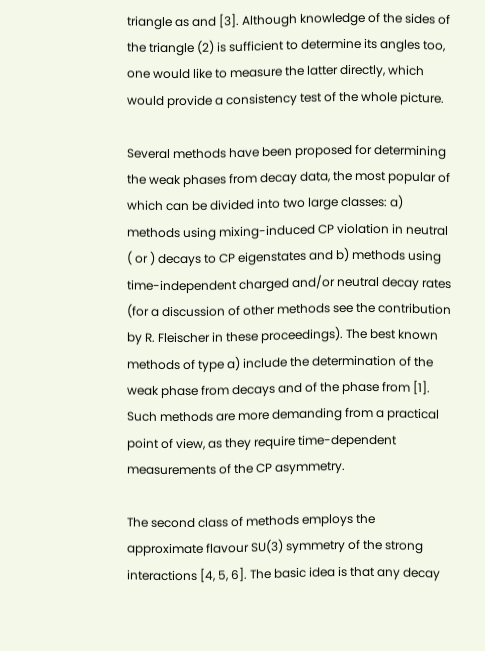triangle as and [3]. Although knowledge of the sides of the triangle (2) is sufficient to determine its angles too, one would like to measure the latter directly, which would provide a consistency test of the whole picture.

Several methods have been proposed for determining the weak phases from decay data, the most popular of which can be divided into two large classes: a) methods using mixing-induced CP violation in neutral ( or ) decays to CP eigenstates and b) methods using time-independent charged and/or neutral decay rates (for a discussion of other methods see the contribution by R. Fleischer in these proceedings). The best known methods of type a) include the determination of the weak phase from decays and of the phase from [1]. Such methods are more demanding from a practical point of view, as they require time-dependent measurements of the CP asymmetry.

The second class of methods employs the approximate flavour SU(3) symmetry of the strong interactions [4, 5, 6]. The basic idea is that any decay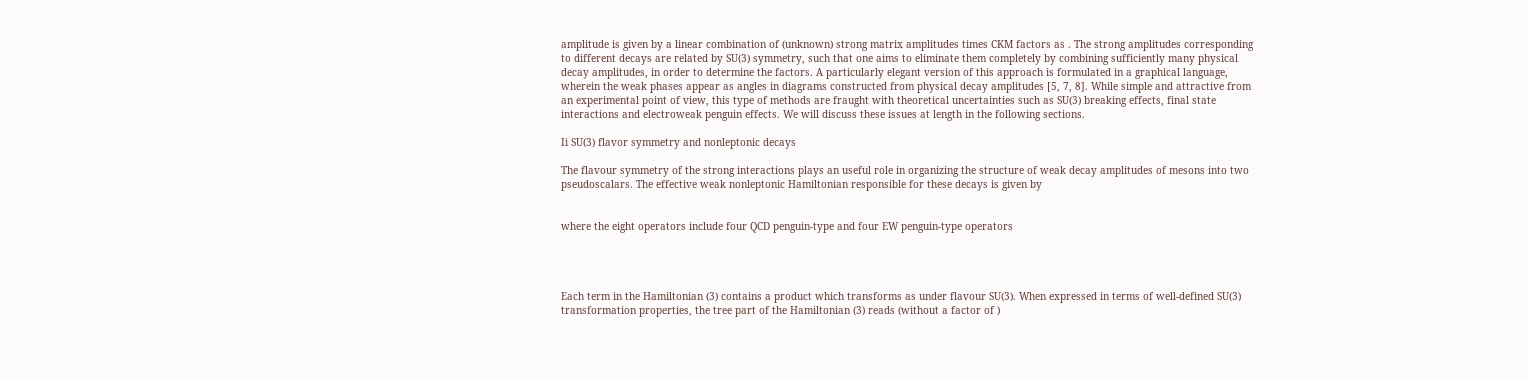amplitude is given by a linear combination of (unknown) strong matrix amplitudes times CKM factors as . The strong amplitudes corresponding to different decays are related by SU(3) symmetry, such that one aims to eliminate them completely by combining sufficiently many physical decay amplitudes, in order to determine the factors. A particularly elegant version of this approach is formulated in a graphical language, wherein the weak phases appear as angles in diagrams constructed from physical decay amplitudes [5, 7, 8]. While simple and attractive from an experimental point of view, this type of methods are fraught with theoretical uncertainties such as SU(3) breaking effects, final state interactions and electroweak penguin effects. We will discuss these issues at length in the following sections.

Ii SU(3) flavor symmetry and nonleptonic decays

The flavour symmetry of the strong interactions plays an useful role in organizing the structure of weak decay amplitudes of mesons into two pseudoscalars. The effective weak nonleptonic Hamiltonian responsible for these decays is given by


where the eight operators include four QCD penguin-type and four EW penguin-type operators




Each term in the Hamiltonian (3) contains a product which transforms as under flavour SU(3). When expressed in terms of well-defined SU(3) transformation properties, the tree part of the Hamiltonian (3) reads (without a factor of )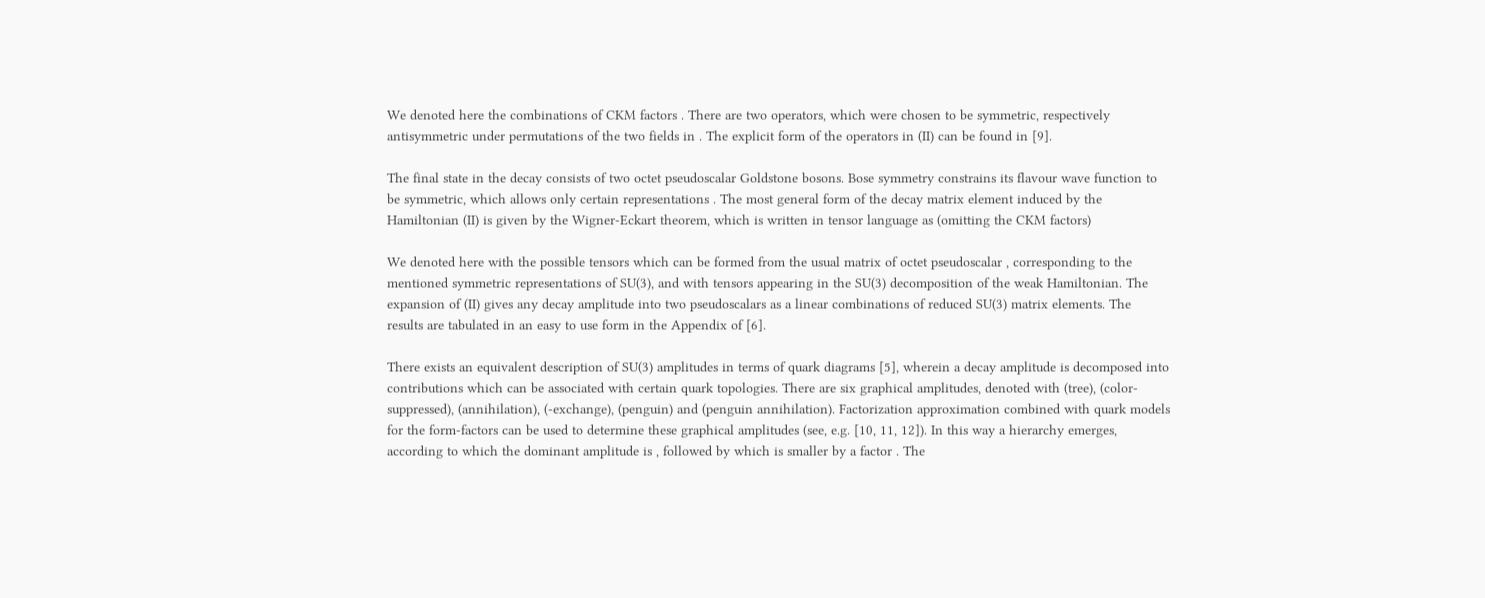We denoted here the combinations of CKM factors . There are two operators, which were chosen to be symmetric, respectively antisymmetric under permutations of the two fields in . The explicit form of the operators in (II) can be found in [9].

The final state in the decay consists of two octet pseudoscalar Goldstone bosons. Bose symmetry constrains its flavour wave function to be symmetric, which allows only certain representations . The most general form of the decay matrix element induced by the Hamiltonian (II) is given by the Wigner-Eckart theorem, which is written in tensor language as (omitting the CKM factors)

We denoted here with the possible tensors which can be formed from the usual matrix of octet pseudoscalar , corresponding to the mentioned symmetric representations of SU(3), and with tensors appearing in the SU(3) decomposition of the weak Hamiltonian. The expansion of (II) gives any decay amplitude into two pseudoscalars as a linear combinations of reduced SU(3) matrix elements. The results are tabulated in an easy to use form in the Appendix of [6].

There exists an equivalent description of SU(3) amplitudes in terms of quark diagrams [5], wherein a decay amplitude is decomposed into contributions which can be associated with certain quark topologies. There are six graphical amplitudes, denoted with (tree), (color-suppressed), (annihilation), (-exchange), (penguin) and (penguin annihilation). Factorization approximation combined with quark models for the form-factors can be used to determine these graphical amplitudes (see, e.g. [10, 11, 12]). In this way a hierarchy emerges, according to which the dominant amplitude is , followed by which is smaller by a factor . The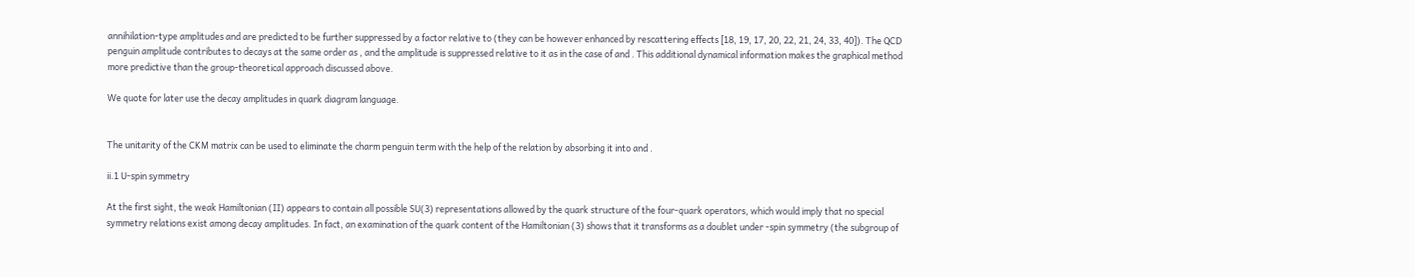annihilation-type amplitudes and are predicted to be further suppressed by a factor relative to (they can be however enhanced by rescattering effects [18, 19, 17, 20, 22, 21, 24, 33, 40]). The QCD penguin amplitude contributes to decays at the same order as , and the amplitude is suppressed relative to it as in the case of and . This additional dynamical information makes the graphical method more predictive than the group-theoretical approach discussed above.

We quote for later use the decay amplitudes in quark diagram language.


The unitarity of the CKM matrix can be used to eliminate the charm penguin term with the help of the relation by absorbing it into and .

ii.1 U-spin symmetry

At the first sight, the weak Hamiltonian (II) appears to contain all possible SU(3) representations allowed by the quark structure of the four-quark operators, which would imply that no special symmetry relations exist among decay amplitudes. In fact, an examination of the quark content of the Hamiltonian (3) shows that it transforms as a doublet under -spin symmetry (the subgroup of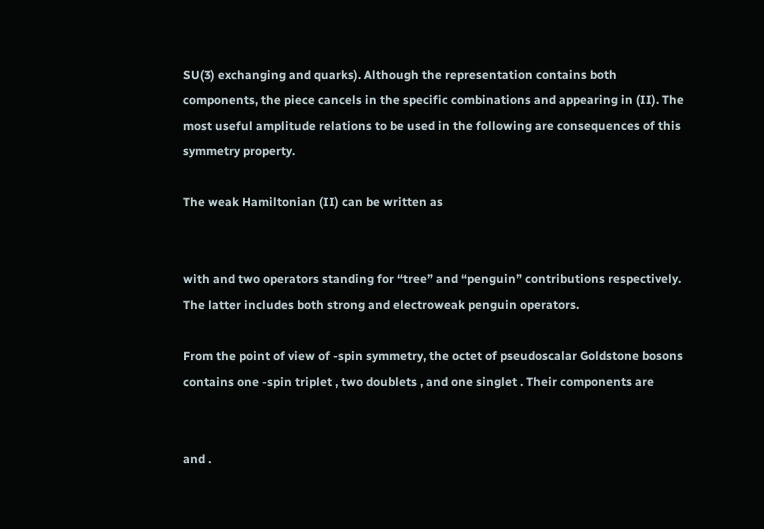SU(3) exchanging and quarks). Although the representation contains both components, the piece cancels in the specific combinations and appearing in (II). The most useful amplitude relations to be used in the following are consequences of this symmetry property.

The weak Hamiltonian (II) can be written as


with and two operators standing for “tree” and “penguin” contributions respectively. The latter includes both strong and electroweak penguin operators.

From the point of view of -spin symmetry, the octet of pseudoscalar Goldstone bosons contains one -spin triplet , two doublets , and one singlet . Their components are


and .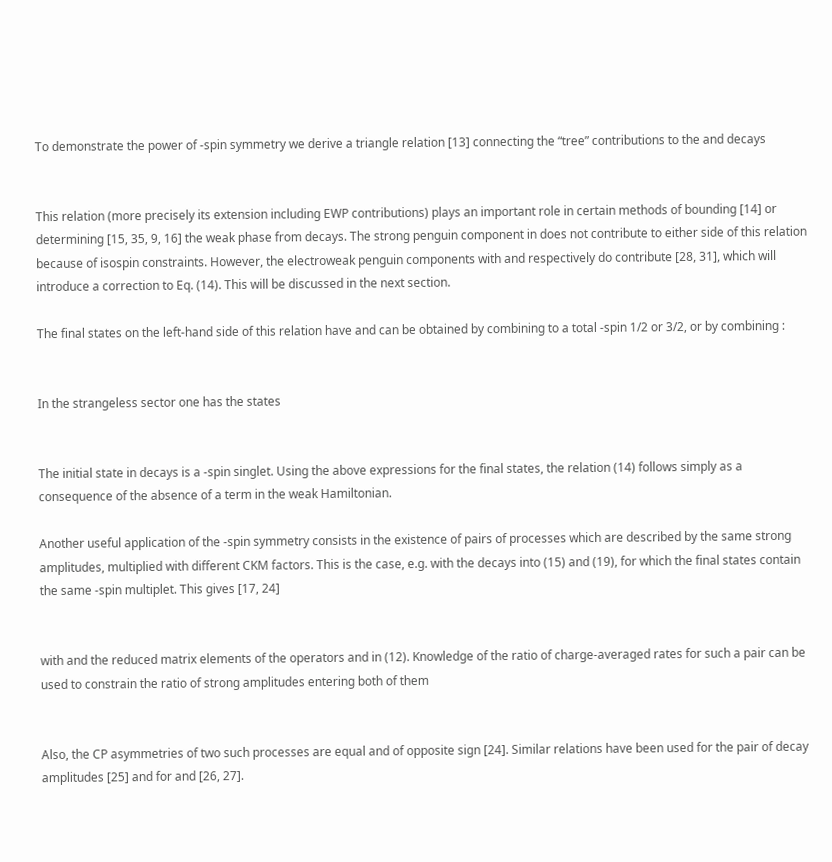To demonstrate the power of -spin symmetry we derive a triangle relation [13] connecting the “tree” contributions to the and decays


This relation (more precisely its extension including EWP contributions) plays an important role in certain methods of bounding [14] or determining [15, 35, 9, 16] the weak phase from decays. The strong penguin component in does not contribute to either side of this relation because of isospin constraints. However, the electroweak penguin components with and respectively do contribute [28, 31], which will introduce a correction to Eq. (14). This will be discussed in the next section.

The final states on the left-hand side of this relation have and can be obtained by combining to a total -spin 1/2 or 3/2, or by combining :


In the strangeless sector one has the states


The initial state in decays is a -spin singlet. Using the above expressions for the final states, the relation (14) follows simply as a consequence of the absence of a term in the weak Hamiltonian.

Another useful application of the -spin symmetry consists in the existence of pairs of processes which are described by the same strong amplitudes, multiplied with different CKM factors. This is the case, e.g. with the decays into (15) and (19), for which the final states contain the same -spin multiplet. This gives [17, 24]


with and the reduced matrix elements of the operators and in (12). Knowledge of the ratio of charge-averaged rates for such a pair can be used to constrain the ratio of strong amplitudes entering both of them


Also, the CP asymmetries of two such processes are equal and of opposite sign [24]. Similar relations have been used for the pair of decay amplitudes [25] and for and [26, 27].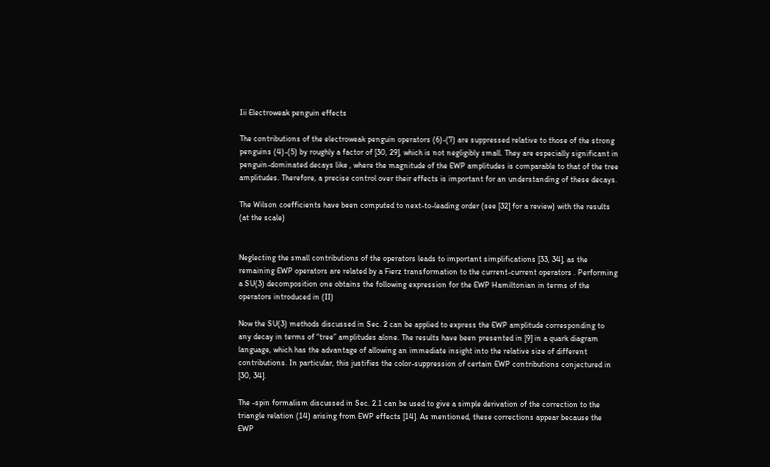Iii Electroweak penguin effects

The contributions of the electroweak penguin operators (6)-(7) are suppressed relative to those of the strong penguins (4)-(5) by roughly a factor of [30, 29], which is not negligibly small. They are especially significant in penguin-dominated decays like , where the magnitude of the EWP amplitudes is comparable to that of the tree amplitudes. Therefore, a precise control over their effects is important for an understanding of these decays.

The Wilson coefficients have been computed to next-to-leading order (see [32] for a review) with the results (at the scale)


Neglecting the small contributions of the operators leads to important simplifications [33, 34], as the remaining EWP operators are related by a Fierz transformation to the current-current operators . Performing a SU(3) decomposition one obtains the following expression for the EWP Hamiltonian in terms of the operators introduced in (II)

Now the SU(3) methods discussed in Sec. 2 can be applied to express the EWP amplitude corresponding to any decay in terms of “tree” amplitudes alone. The results have been presented in [9] in a quark diagram language, which has the advantage of allowing an immediate insight into the relative size of different contributions. In particular, this justifies the color-suppression of certain EWP contributions conjectured in [30, 34].

The -spin formalism discussed in Sec. 2.1 can be used to give a simple derivation of the correction to the triangle relation (14) arising from EWP effects [14]. As mentioned, these corrections appear because the EWP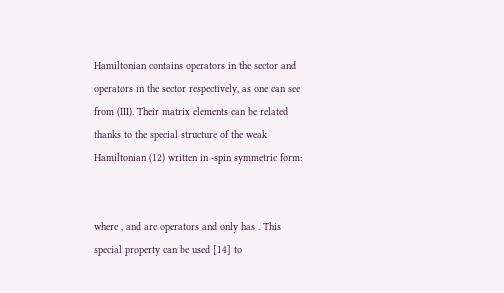Hamiltonian contains operators in the sector and operators in the sector respectively, as one can see from (III). Their matrix elements can be related thanks to the special structure of the weak Hamiltonian (12) written in -spin symmetric form:


where , and are operators and only has . This special property can be used [14] to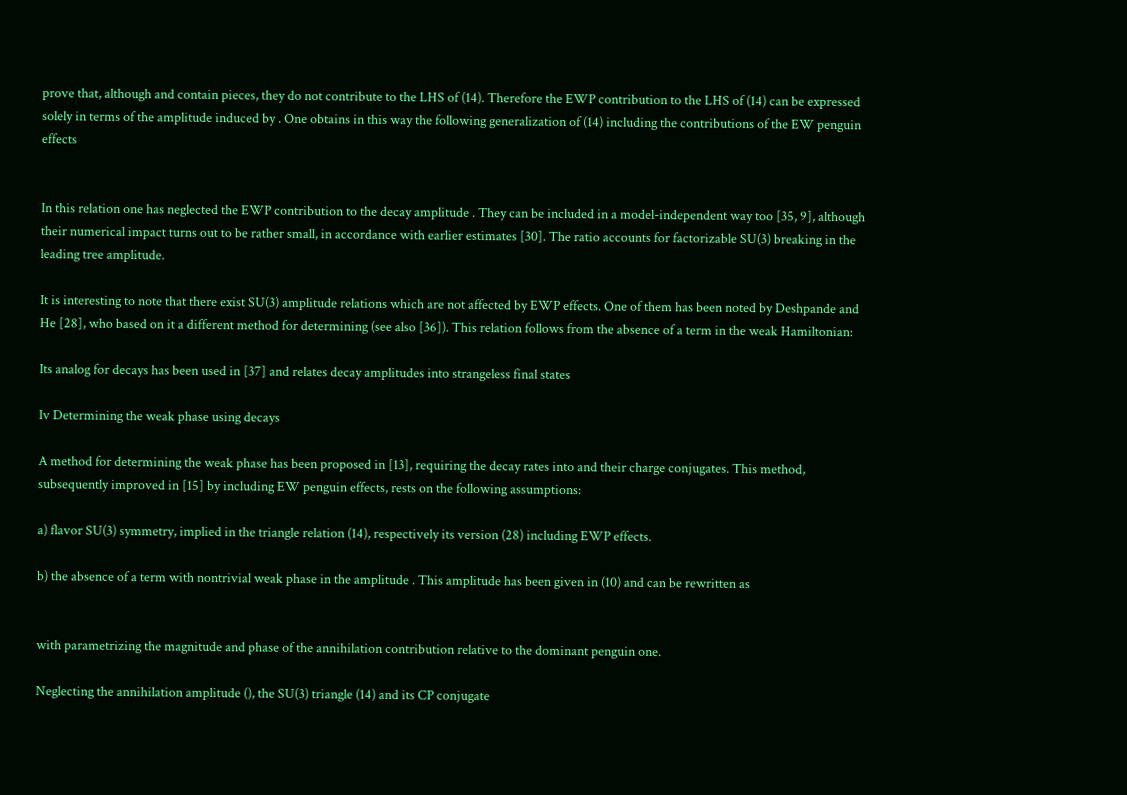prove that, although and contain pieces, they do not contribute to the LHS of (14). Therefore the EWP contribution to the LHS of (14) can be expressed solely in terms of the amplitude induced by . One obtains in this way the following generalization of (14) including the contributions of the EW penguin effects


In this relation one has neglected the EWP contribution to the decay amplitude . They can be included in a model-independent way too [35, 9], although their numerical impact turns out to be rather small, in accordance with earlier estimates [30]. The ratio accounts for factorizable SU(3) breaking in the leading tree amplitude.

It is interesting to note that there exist SU(3) amplitude relations which are not affected by EWP effects. One of them has been noted by Deshpande and He [28], who based on it a different method for determining (see also [36]). This relation follows from the absence of a term in the weak Hamiltonian:

Its analog for decays has been used in [37] and relates decay amplitudes into strangeless final states

Iv Determining the weak phase using decays

A method for determining the weak phase has been proposed in [13], requiring the decay rates into and their charge conjugates. This method, subsequently improved in [15] by including EW penguin effects, rests on the following assumptions:

a) flavor SU(3) symmetry, implied in the triangle relation (14), respectively its version (28) including EWP effects.

b) the absence of a term with nontrivial weak phase in the amplitude . This amplitude has been given in (10) and can be rewritten as


with parametrizing the magnitude and phase of the annihilation contribution relative to the dominant penguin one.

Neglecting the annihilation amplitude (), the SU(3) triangle (14) and its CP conjugate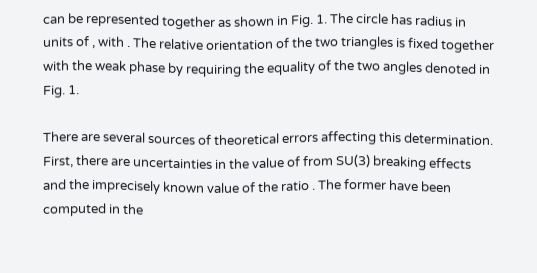can be represented together as shown in Fig. 1. The circle has radius in units of , with . The relative orientation of the two triangles is fixed together with the weak phase by requiring the equality of the two angles denoted in Fig. 1.

There are several sources of theoretical errors affecting this determination. First, there are uncertainties in the value of from SU(3) breaking effects and the imprecisely known value of the ratio . The former have been computed in the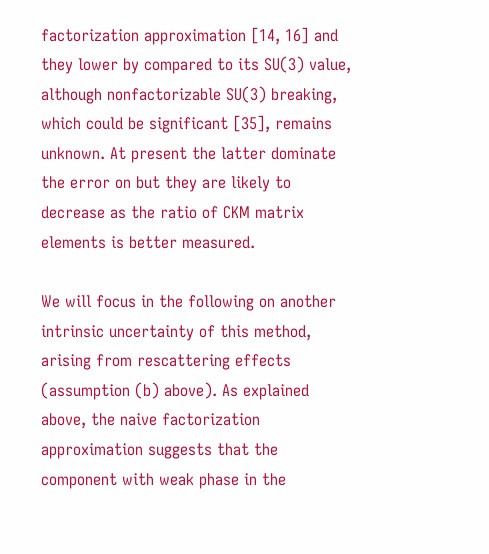factorization approximation [14, 16] and they lower by compared to its SU(3) value, although nonfactorizable SU(3) breaking, which could be significant [35], remains unknown. At present the latter dominate the error on but they are likely to decrease as the ratio of CKM matrix elements is better measured.

We will focus in the following on another intrinsic uncertainty of this method, arising from rescattering effects (assumption (b) above). As explained above, the naive factorization approximation suggests that the component with weak phase in the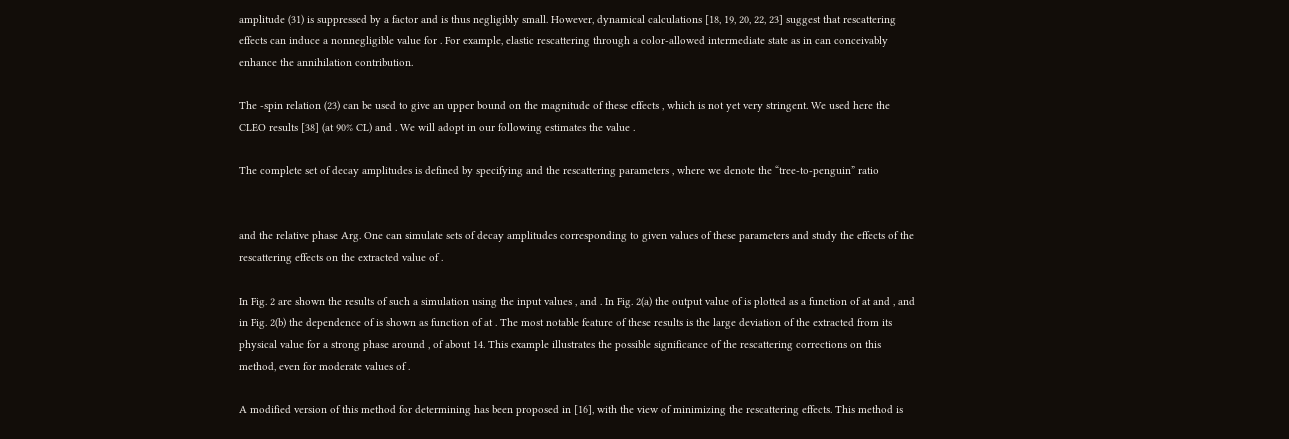amplitude (31) is suppressed by a factor and is thus negligibly small. However, dynamical calculations [18, 19, 20, 22, 23] suggest that rescattering effects can induce a nonnegligible value for . For example, elastic rescattering through a color-allowed intermediate state as in can conceivably enhance the annihilation contribution.

The -spin relation (23) can be used to give an upper bound on the magnitude of these effects , which is not yet very stringent. We used here the CLEO results [38] (at 90% CL) and . We will adopt in our following estimates the value .

The complete set of decay amplitudes is defined by specifying and the rescattering parameters , where we denote the “tree-to-penguin” ratio


and the relative phase Arg. One can simulate sets of decay amplitudes corresponding to given values of these parameters and study the effects of the rescattering effects on the extracted value of .

In Fig. 2 are shown the results of such a simulation using the input values , and . In Fig. 2(a) the output value of is plotted as a function of at and , and in Fig. 2(b) the dependence of is shown as function of at . The most notable feature of these results is the large deviation of the extracted from its physical value for a strong phase around , of about 14. This example illustrates the possible significance of the rescattering corrections on this method, even for moderate values of .

A modified version of this method for determining has been proposed in [16], with the view of minimizing the rescattering effects. This method is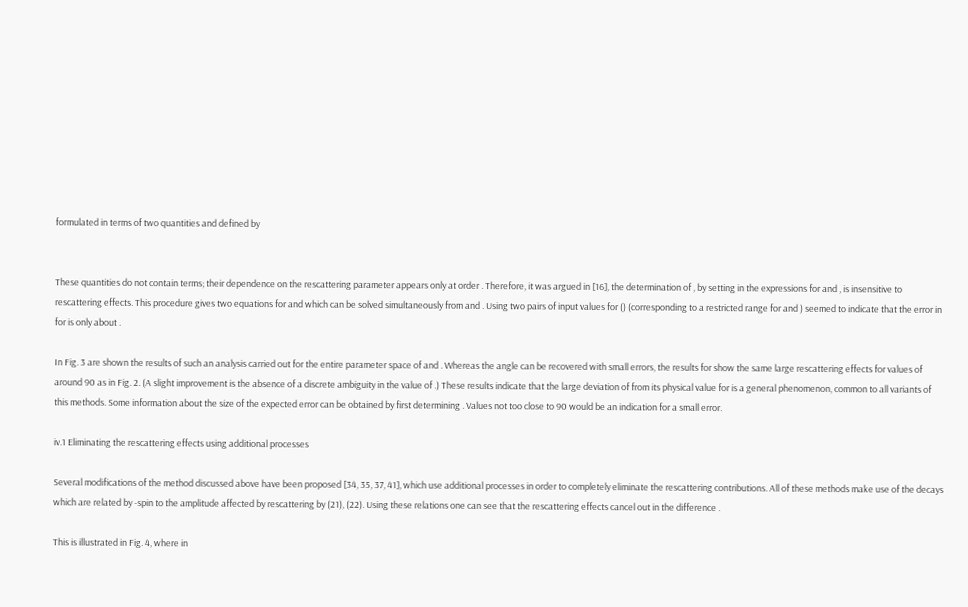formulated in terms of two quantities and defined by


These quantities do not contain terms; their dependence on the rescattering parameter appears only at order . Therefore, it was argued in [16], the determination of , by setting in the expressions for and , is insensitive to rescattering effects. This procedure gives two equations for and which can be solved simultaneously from and . Using two pairs of input values for () (corresponding to a restricted range for and ) seemed to indicate that the error in for is only about .

In Fig. 3 are shown the results of such an analysis carried out for the entire parameter space of and . Whereas the angle can be recovered with small errors, the results for show the same large rescattering effects for values of around 90 as in Fig. 2. (A slight improvement is the absence of a discrete ambiguity in the value of .) These results indicate that the large deviation of from its physical value for is a general phenomenon, common to all variants of this methods. Some information about the size of the expected error can be obtained by first determining . Values not too close to 90 would be an indication for a small error.

iv.1 Eliminating the rescattering effects using additional processes

Several modifications of the method discussed above have been proposed [34, 35, 37, 41], which use additional processes in order to completely eliminate the rescattering contributions. All of these methods make use of the decays which are related by -spin to the amplitude affected by rescattering by (21), (22). Using these relations one can see that the rescattering effects cancel out in the difference .

This is illustrated in Fig. 4, where in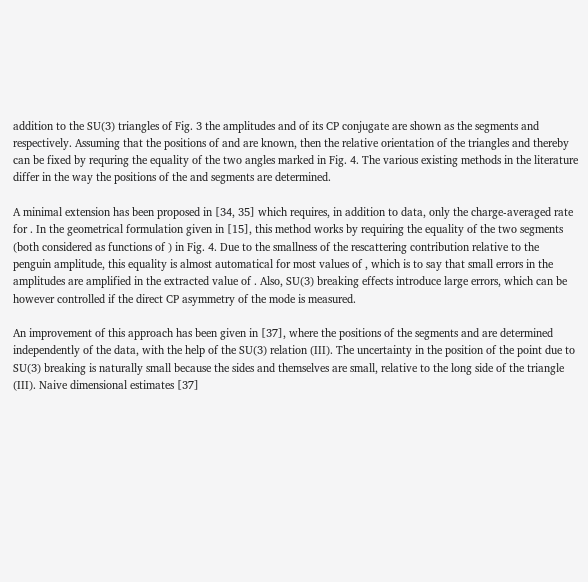addition to the SU(3) triangles of Fig. 3 the amplitudes and of its CP conjugate are shown as the segments and respectively. Assuming that the positions of and are known, then the relative orientation of the triangles and thereby can be fixed by requring the equality of the two angles marked in Fig. 4. The various existing methods in the literature differ in the way the positions of the and segments are determined.

A minimal extension has been proposed in [34, 35] which requires, in addition to data, only the charge-averaged rate for . In the geometrical formulation given in [15], this method works by requiring the equality of the two segments (both considered as functions of ) in Fig. 4. Due to the smallness of the rescattering contribution relative to the penguin amplitude, this equality is almost automatical for most values of , which is to say that small errors in the amplitudes are amplified in the extracted value of . Also, SU(3) breaking effects introduce large errors, which can be however controlled if the direct CP asymmetry of the mode is measured.

An improvement of this approach has been given in [37], where the positions of the segments and are determined independently of the data, with the help of the SU(3) relation (III). The uncertainty in the position of the point due to SU(3) breaking is naturally small because the sides and themselves are small, relative to the long side of the triangle (III). Naive dimensional estimates [37]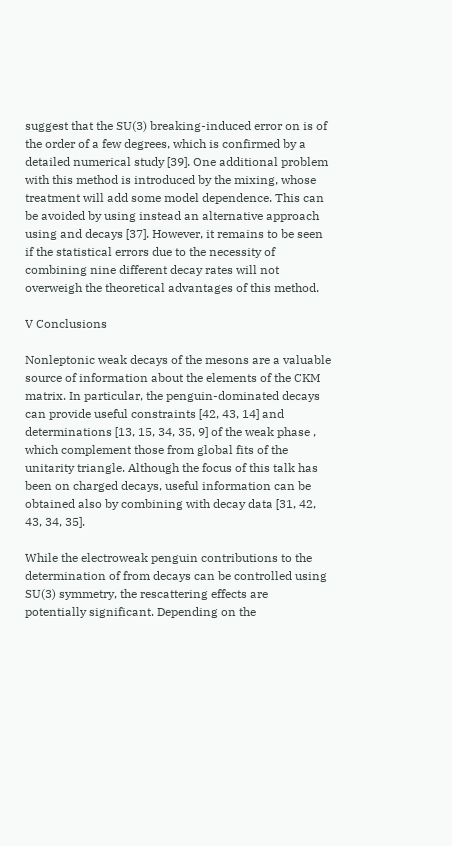suggest that the SU(3) breaking-induced error on is of the order of a few degrees, which is confirmed by a detailed numerical study [39]. One additional problem with this method is introduced by the mixing, whose treatment will add some model dependence. This can be avoided by using instead an alternative approach using and decays [37]. However, it remains to be seen if the statistical errors due to the necessity of combining nine different decay rates will not overweigh the theoretical advantages of this method.

V Conclusions

Nonleptonic weak decays of the mesons are a valuable source of information about the elements of the CKM matrix. In particular, the penguin-dominated decays can provide useful constraints [42, 43, 14] and determinations [13, 15, 34, 35, 9] of the weak phase , which complement those from global fits of the unitarity triangle. Although the focus of this talk has been on charged decays, useful information can be obtained also by combining with decay data [31, 42, 43, 34, 35].

While the electroweak penguin contributions to the determination of from decays can be controlled using SU(3) symmetry, the rescattering effects are potentially significant. Depending on the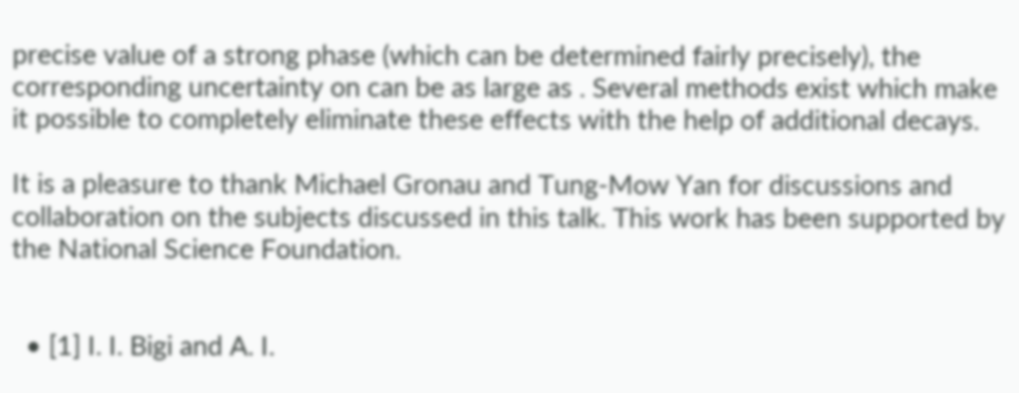precise value of a strong phase (which can be determined fairly precisely), the corresponding uncertainty on can be as large as . Several methods exist which make it possible to completely eliminate these effects with the help of additional decays.

It is a pleasure to thank Michael Gronau and Tung-Mow Yan for discussions and collaboration on the subjects discussed in this talk. This work has been supported by the National Science Foundation.


  • [1] I. I. Bigi and A. I.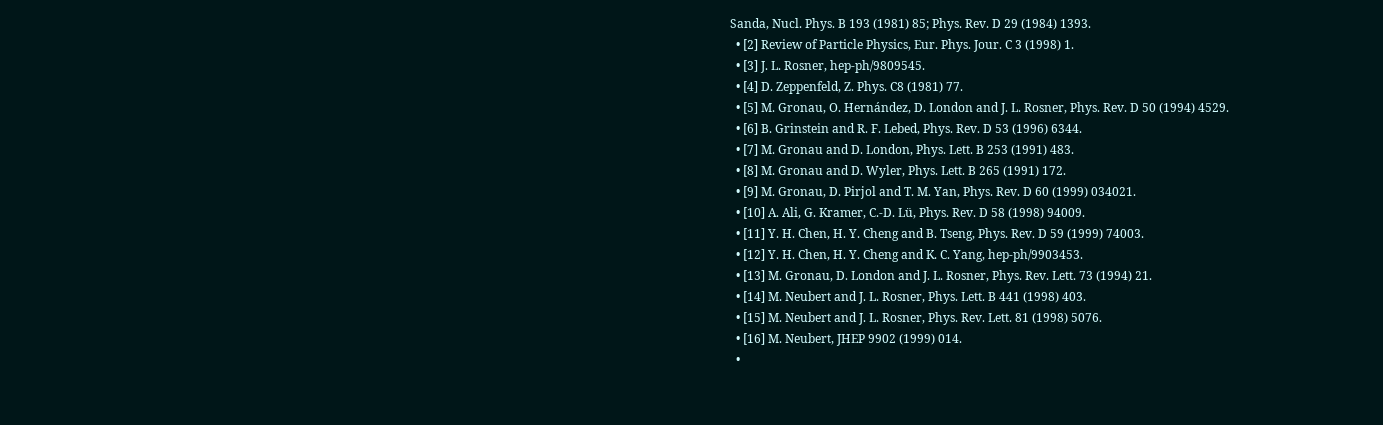Sanda, Nucl. Phys. B 193 (1981) 85; Phys. Rev. D 29 (1984) 1393.
  • [2] Review of Particle Physics, Eur. Phys. Jour. C 3 (1998) 1.
  • [3] J. L. Rosner, hep-ph/9809545.
  • [4] D. Zeppenfeld, Z. Phys. C8 (1981) 77.
  • [5] M. Gronau, O. Hernández, D. London and J. L. Rosner, Phys. Rev. D 50 (1994) 4529.
  • [6] B. Grinstein and R. F. Lebed, Phys. Rev. D 53 (1996) 6344.
  • [7] M. Gronau and D. London, Phys. Lett. B 253 (1991) 483.
  • [8] M. Gronau and D. Wyler, Phys. Lett. B 265 (1991) 172.
  • [9] M. Gronau, D. Pirjol and T. M. Yan, Phys. Rev. D 60 (1999) 034021.
  • [10] A. Ali, G. Kramer, C.-D. Lü, Phys. Rev. D 58 (1998) 94009.
  • [11] Y. H. Chen, H. Y. Cheng and B. Tseng, Phys. Rev. D 59 (1999) 74003.
  • [12] Y. H. Chen, H. Y. Cheng and K. C. Yang, hep-ph/9903453.
  • [13] M. Gronau, D. London and J. L. Rosner, Phys. Rev. Lett. 73 (1994) 21.
  • [14] M. Neubert and J. L. Rosner, Phys. Lett. B 441 (1998) 403.
  • [15] M. Neubert and J. L. Rosner, Phys. Rev. Lett. 81 (1998) 5076.
  • [16] M. Neubert, JHEP 9902 (1999) 014.
  •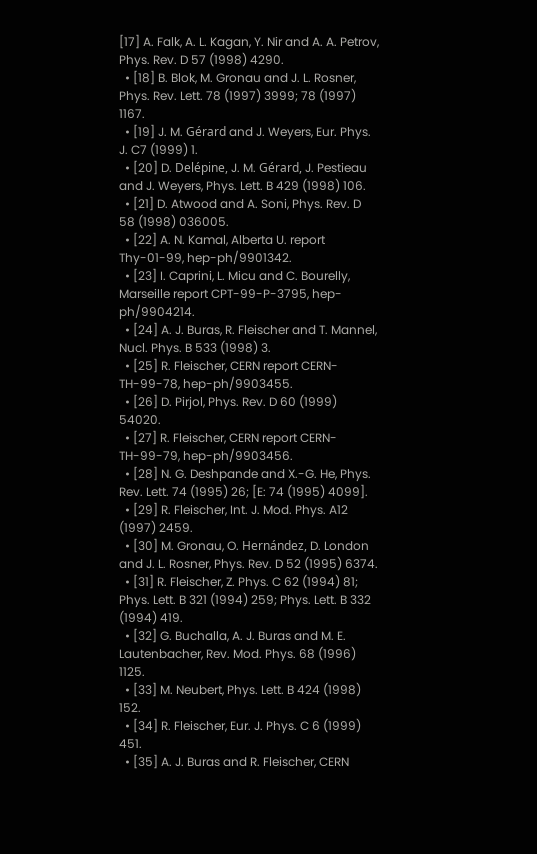[17] A. Falk, A. L. Kagan, Y. Nir and A. A. Petrov, Phys. Rev. D 57 (1998) 4290.
  • [18] B. Blok, M. Gronau and J. L. Rosner, Phys. Rev. Lett. 78 (1997) 3999; 78 (1997) 1167.
  • [19] J. M. Gérard and J. Weyers, Eur. Phys. J. C7 (1999) 1.
  • [20] D. Delépine, J. M. Gérard, J. Pestieau and J. Weyers, Phys. Lett. B 429 (1998) 106.
  • [21] D. Atwood and A. Soni, Phys. Rev. D 58 (1998) 036005.
  • [22] A. N. Kamal, Alberta U. report Thy-01-99, hep-ph/9901342.
  • [23] I. Caprini, L. Micu and C. Bourelly, Marseille report CPT-99-P-3795, hep-ph/9904214.
  • [24] A. J. Buras, R. Fleischer and T. Mannel, Nucl. Phys. B 533 (1998) 3.
  • [25] R. Fleischer, CERN report CERN-TH-99-78, hep-ph/9903455.
  • [26] D. Pirjol, Phys. Rev. D 60 (1999) 54020.
  • [27] R. Fleischer, CERN report CERN-TH-99-79, hep-ph/9903456.
  • [28] N. G. Deshpande and X.-G. He, Phys. Rev. Lett. 74 (1995) 26; [E: 74 (1995) 4099].
  • [29] R. Fleischer, Int. J. Mod. Phys. A12 (1997) 2459.
  • [30] M. Gronau, O. Hernández, D. London and J. L. Rosner, Phys. Rev. D 52 (1995) 6374.
  • [31] R. Fleischer, Z. Phys. C 62 (1994) 81; Phys. Lett. B 321 (1994) 259; Phys. Lett. B 332 (1994) 419.
  • [32] G. Buchalla, A. J. Buras and M. E. Lautenbacher, Rev. Mod. Phys. 68 (1996) 1125.
  • [33] M. Neubert, Phys. Lett. B 424 (1998) 152.
  • [34] R. Fleischer, Eur. J. Phys. C 6 (1999) 451.
  • [35] A. J. Buras and R. Fleischer, CERN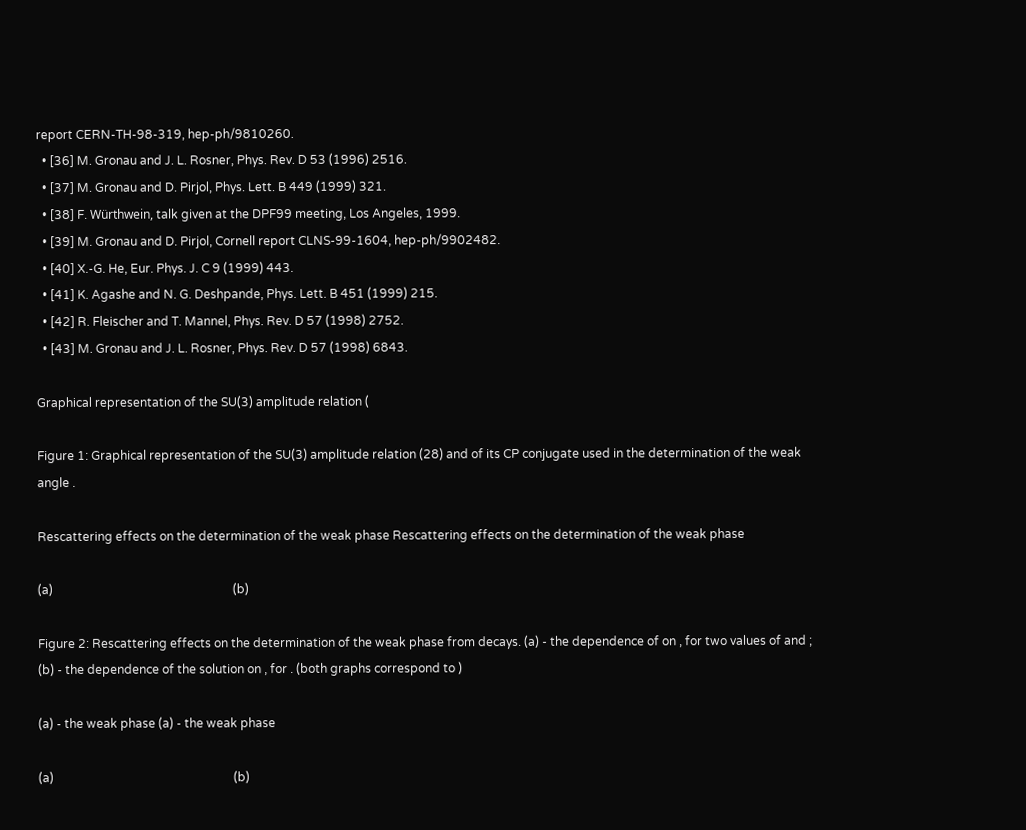report CERN-TH-98-319, hep-ph/9810260.
  • [36] M. Gronau and J. L. Rosner, Phys. Rev. D 53 (1996) 2516.
  • [37] M. Gronau and D. Pirjol, Phys. Lett. B 449 (1999) 321.
  • [38] F. Würthwein, talk given at the DPF99 meeting, Los Angeles, 1999.
  • [39] M. Gronau and D. Pirjol, Cornell report CLNS-99-1604, hep-ph/9902482.
  • [40] X.-G. He, Eur. Phys. J. C 9 (1999) 443.
  • [41] K. Agashe and N. G. Deshpande, Phys. Lett. B 451 (1999) 215.
  • [42] R. Fleischer and T. Mannel, Phys. Rev. D 57 (1998) 2752.
  • [43] M. Gronau and J. L. Rosner, Phys. Rev. D 57 (1998) 6843.

Graphical representation of the SU(3) amplitude relation (

Figure 1: Graphical representation of the SU(3) amplitude relation (28) and of its CP conjugate used in the determination of the weak angle .

Rescattering effects on the determination of the weak phase Rescattering effects on the determination of the weak phase

(a)                                                            (b)

Figure 2: Rescattering effects on the determination of the weak phase from decays. (a) - the dependence of on , for two values of and ; (b) - the dependence of the solution on , for . (both graphs correspond to )

(a) - the weak phase (a) - the weak phase

(a)                                                            (b)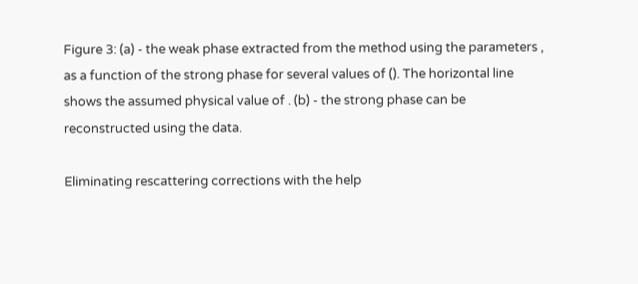Figure 3: (a) - the weak phase extracted from the method using the parameters , as a function of the strong phase for several values of (). The horizontal line shows the assumed physical value of . (b) - the strong phase can be reconstructed using the data.

Eliminating rescattering corrections with the help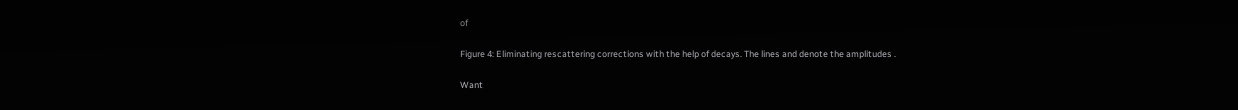of

Figure 4: Eliminating rescattering corrections with the help of decays. The lines and denote the amplitudes .

Want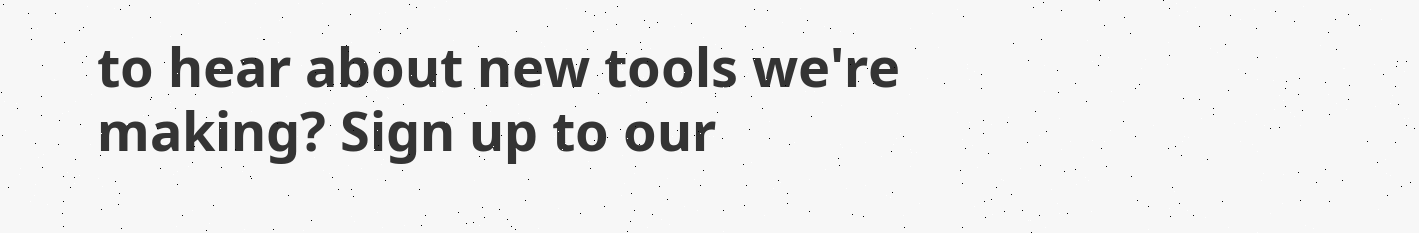to hear about new tools we're making? Sign up to our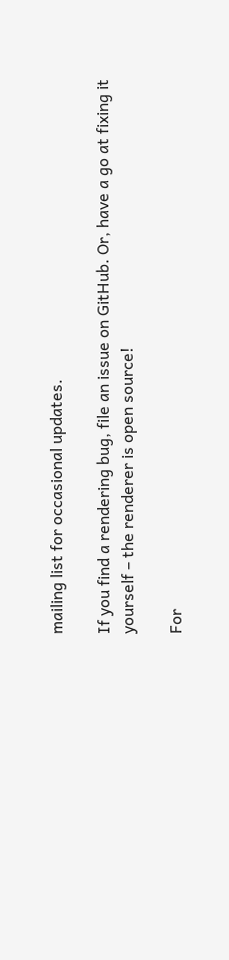mailing list for occasional updates.

If you find a rendering bug, file an issue on GitHub. Or, have a go at fixing it yourself – the renderer is open source!

For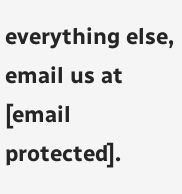everything else, email us at [email protected].